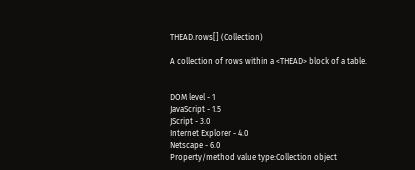THEAD.rows[] (Collection)

A collection of rows within a <THEAD> block of a table.


DOM level - 1
JavaScript - 1.5
JScript - 3.0
Internet Explorer - 4.0
Netscape - 6.0
Property/method value type:Collection object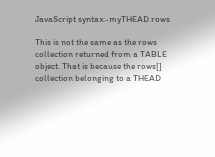JavaScript syntax:-myTHEAD.rows

This is not the same as the rows collection returned from a TABLE object. That is because the rows[] collection belonging to a THEAD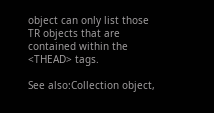object can only list those TR objects that are contained within the <THEAD> tags.

See also:Collection object,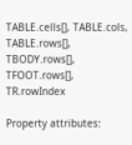TABLE.cells[], TABLE.cols, TABLE.rows[], TBODY.rows[], TFOOT.rows[], TR.rowIndex

Property attributes: